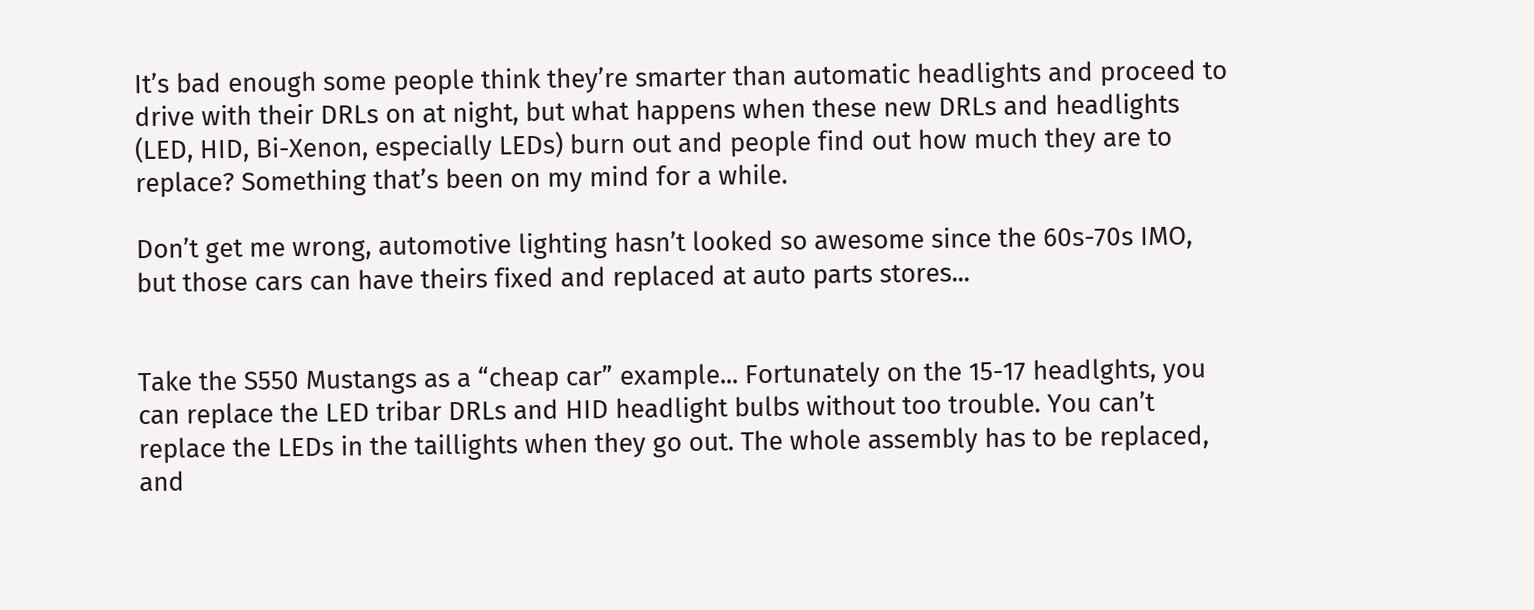It’s bad enough some people think they’re smarter than automatic headlights and proceed to drive with their DRLs on at night, but what happens when these new DRLs and headlights (LED, HID, Bi-Xenon, especially LEDs) burn out and people find out how much they are to replace? Something that’s been on my mind for a while.

Don’t get me wrong, automotive lighting hasn’t looked so awesome since the 60s-70s IMO, but those cars can have theirs fixed and replaced at auto parts stores...


Take the S550 Mustangs as a “cheap car” example... Fortunately on the 15-17 headlghts, you can replace the LED tribar DRLs and HID headlight bulbs without too trouble. You can’t replace the LEDs in the taillights when they go out. The whole assembly has to be replaced, and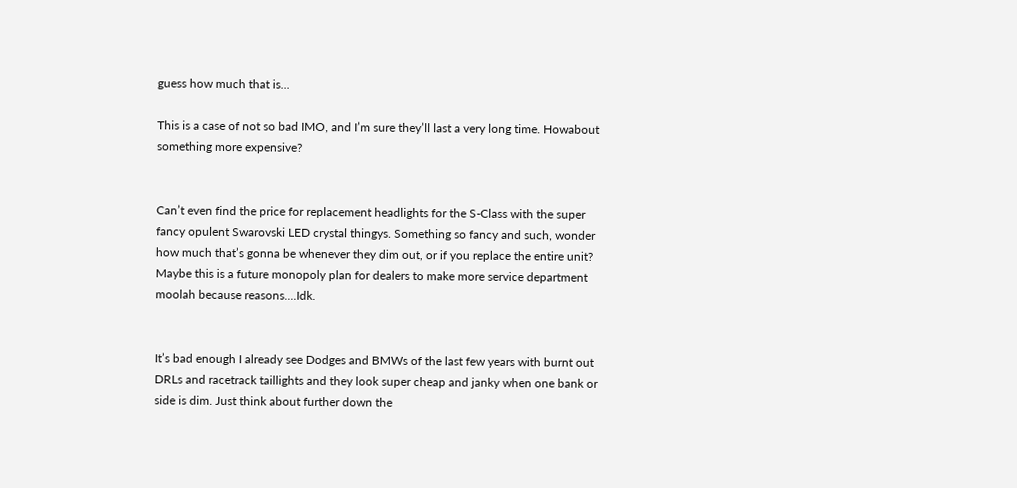guess how much that is...

This is a case of not so bad IMO, and I’m sure they’ll last a very long time. Howabout something more expensive?


Can’t even find the price for replacement headlights for the S-Class with the super fancy opulent Swarovski LED crystal thingys. Something so fancy and such, wonder how much that’s gonna be whenever they dim out, or if you replace the entire unit? Maybe this is a future monopoly plan for dealers to make more service department moolah because reasons....Idk.


It’s bad enough I already see Dodges and BMWs of the last few years with burnt out DRLs and racetrack taillights and they look super cheap and janky when one bank or side is dim. Just think about further down the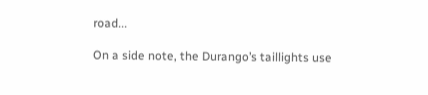road...

On a side note, the Durango’s taillights use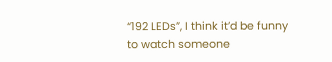“192 LEDs”, I think it’d be funny to watch someone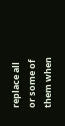replace all or some of them when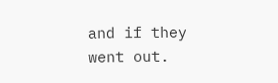and if they went out.